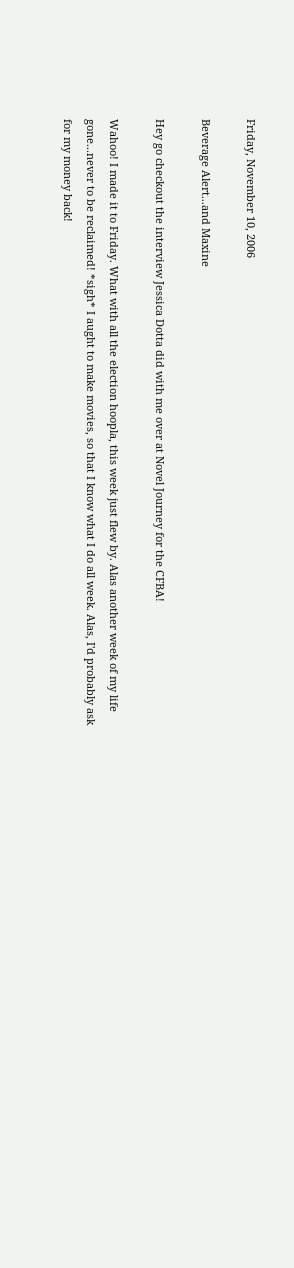Friday, November 10, 2006

Beverage Alert...and Maxine

Hey go checkout the interview Jessica Dotta did with me over at Novel Journey for the CFBA!

Wahoo! I made it to Friday. What with all the election hoopla, this week just flew by. Alas another week of my life gone...never to be reclaimed! *sigh* I aught to make movies, so that I know what I do all week. Alas, I'd probably ask for my money back!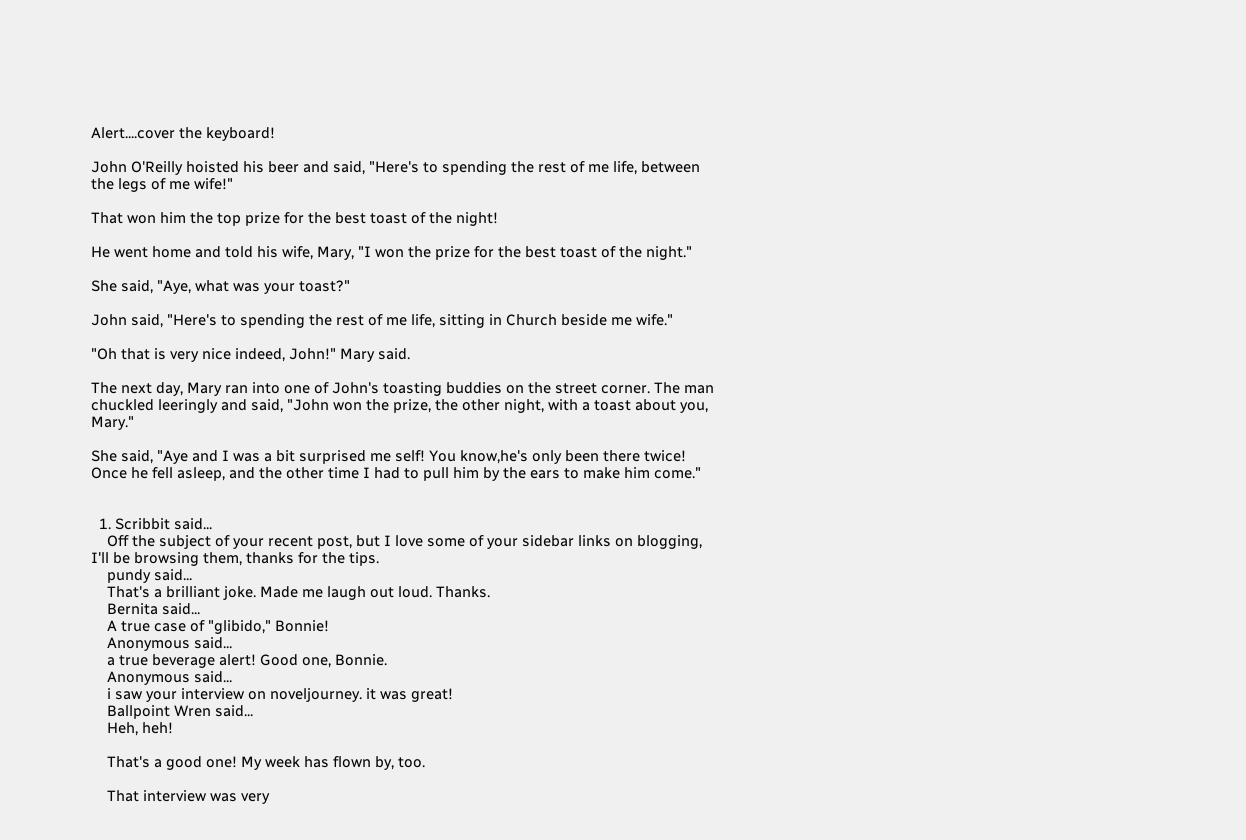Alert....cover the keyboard!

John O'Reilly hoisted his beer and said, "Here's to spending the rest of me life, between the legs of me wife!"

That won him the top prize for the best toast of the night!

He went home and told his wife, Mary, "I won the prize for the best toast of the night."

She said, "Aye, what was your toast?"

John said, "Here's to spending the rest of me life, sitting in Church beside me wife."

"Oh that is very nice indeed, John!" Mary said.

The next day, Mary ran into one of John's toasting buddies on the street corner. The man chuckled leeringly and said, "John won the prize, the other night, with a toast about you, Mary."

She said, "Aye and I was a bit surprised me self! You know,he's only been there twice! Once he fell asleep, and the other time I had to pull him by the ears to make him come."


  1. Scribbit said...
    Off the subject of your recent post, but I love some of your sidebar links on blogging, I'll be browsing them, thanks for the tips.
    pundy said...
    That's a brilliant joke. Made me laugh out loud. Thanks.
    Bernita said...
    A true case of "glibido," Bonnie!
    Anonymous said...
    a true beverage alert! Good one, Bonnie.
    Anonymous said...
    i saw your interview on noveljourney. it was great!
    Ballpoint Wren said...
    Heh, heh!

    That's a good one! My week has flown by, too.

    That interview was very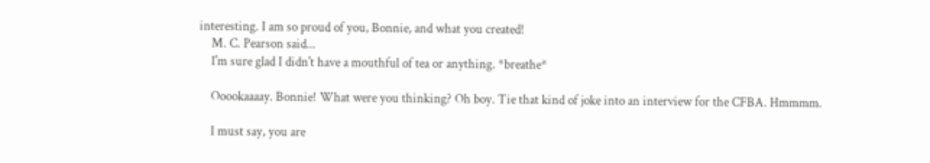interesting. I am so proud of you, Bonnie, and what you created!
    M. C. Pearson said...
    I'm sure glad I didn't have a mouthful of tea or anything. *breathe*

    Ooookaaaay. Bonnie! What were you thinking? Oh boy. Tie that kind of joke into an interview for the CFBA. Hmmmm.

    I must say, you are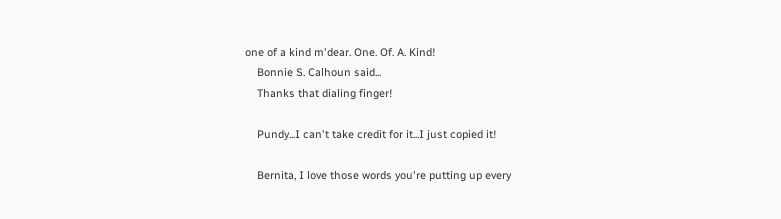one of a kind m'dear. One. Of. A. Kind!
    Bonnie S. Calhoun said...
    Thanks that dialing finger!

    Pundy...I can't take credit for it...I just copied it!

    Bernita, I love those words you're putting up every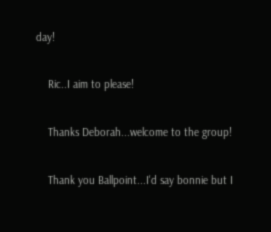day!

    Ric..I aim to please!

    Thanks Deborah...welcome to the group!

    Thank you Ballpoint...I'd say bonnie but I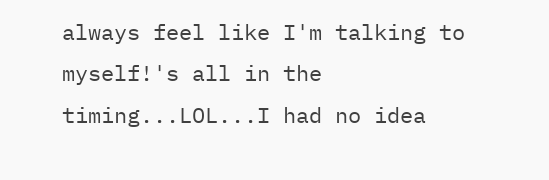always feel like I'm talking to myself!'s all in the timing...LOL...I had no idea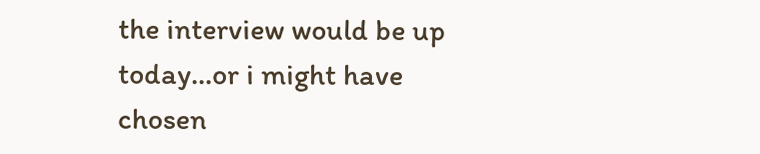the interview would be up today...or i might have chosen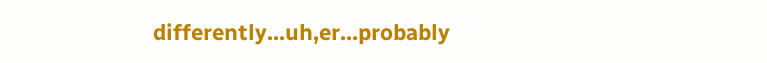differently...uh,er...probably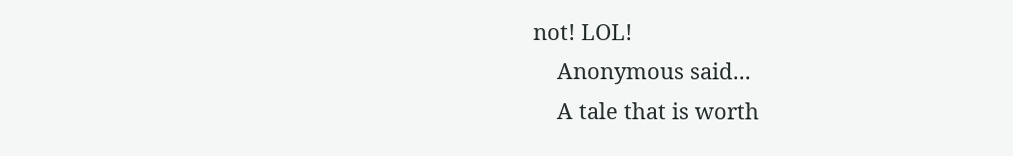not! LOL!
    Anonymous said...
    A tale that is worth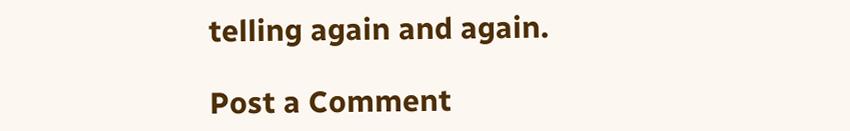telling again and again.

Post a Comment